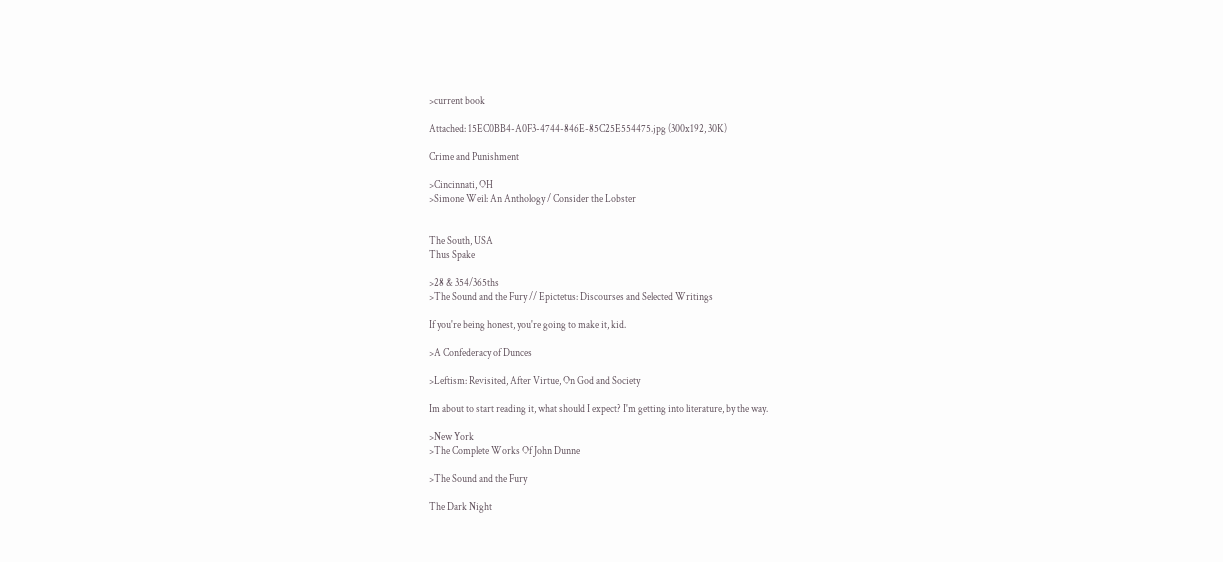>current book

Attached: 15EC0BB4-A0F3-4744-846E-85C25E554475.jpg (300x192, 30K)

Crime and Punishment

>Cincinnati, OH
>Simone Weil: An Anthology / Consider the Lobster


The South, USA
Thus Spake

>28 & 354/365ths
>The Sound and the Fury // Epictetus: Discourses and Selected Writings

If you're being honest, you're going to make it, kid.

>A Confederacy of Dunces

>Leftism: Revisited, After Virtue, On God and Society

Im about to start reading it, what should I expect? I'm getting into literature, by the way.

>New York
>The Complete Works Of John Dunne

>The Sound and the Fury

The Dark Night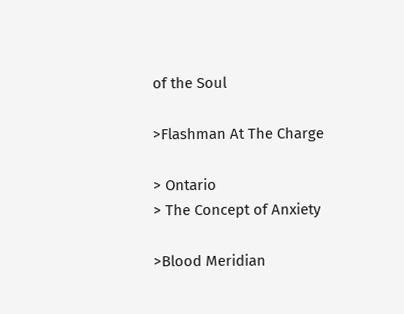of the Soul

>Flashman At The Charge

> Ontario
> The Concept of Anxiety

>Blood Meridian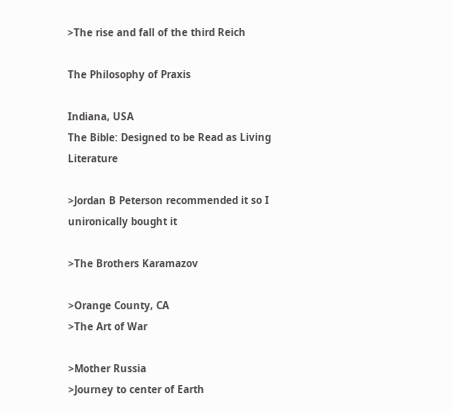>The rise and fall of the third Reich

The Philosophy of Praxis

Indiana, USA
The Bible: Designed to be Read as Living Literature

>Jordan B Peterson recommended it so I unironically bought it

>The Brothers Karamazov

>Orange County, CA
>The Art of War

>Mother Russia
>Journey to center of Earth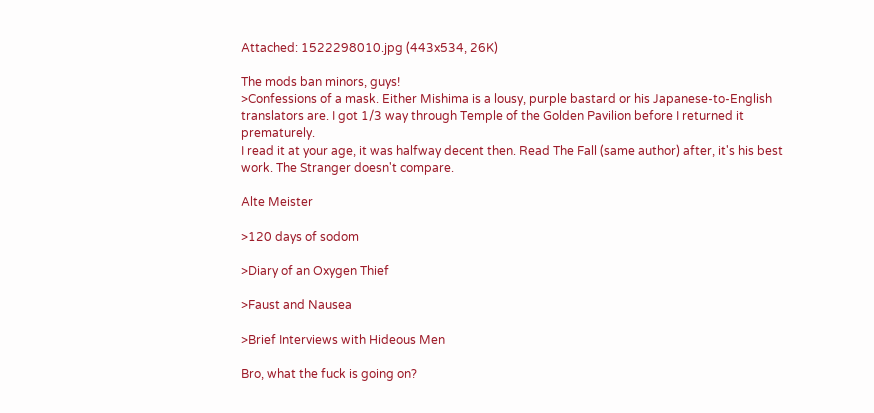Attached: 1522298010.jpg (443x534, 26K)

The mods ban minors, guys!
>Confessions of a mask. Either Mishima is a lousy, purple bastard or his Japanese-to-English translators are. I got 1/3 way through Temple of the Golden Pavilion before I returned it prematurely.
I read it at your age, it was halfway decent then. Read The Fall (same author) after, it's his best work. The Stranger doesn't compare.

Alte Meister

>120 days of sodom

>Diary of an Oxygen Thief

>Faust and Nausea

>Brief Interviews with Hideous Men

Bro, what the fuck is going on?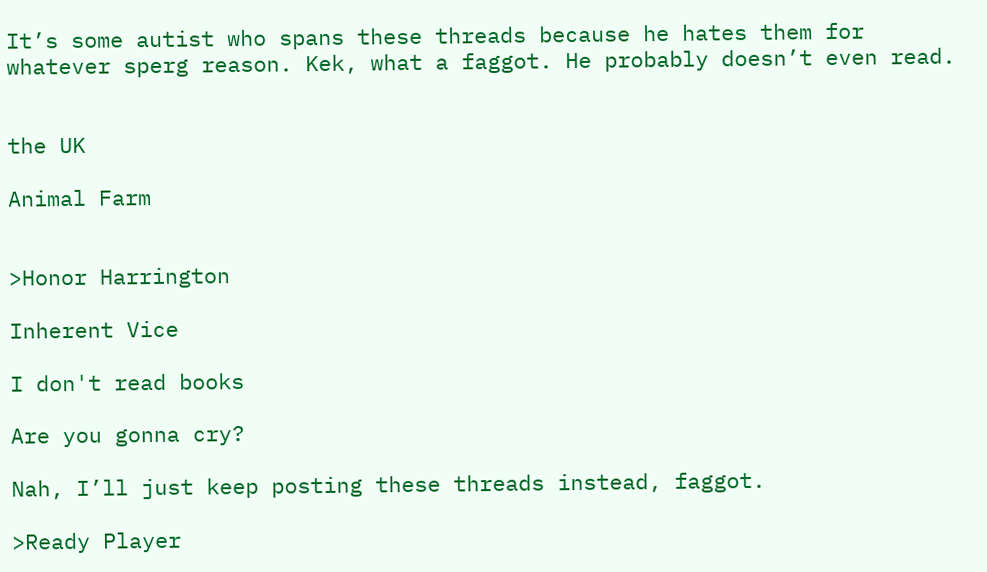It’s some autist who spans these threads because he hates them for whatever sperg reason. Kek, what a faggot. He probably doesn’t even read.


the UK

Animal Farm


>Honor Harrington

Inherent Vice

I don't read books

Are you gonna cry?

Nah, I’ll just keep posting these threads instead, faggot.

>Ready Player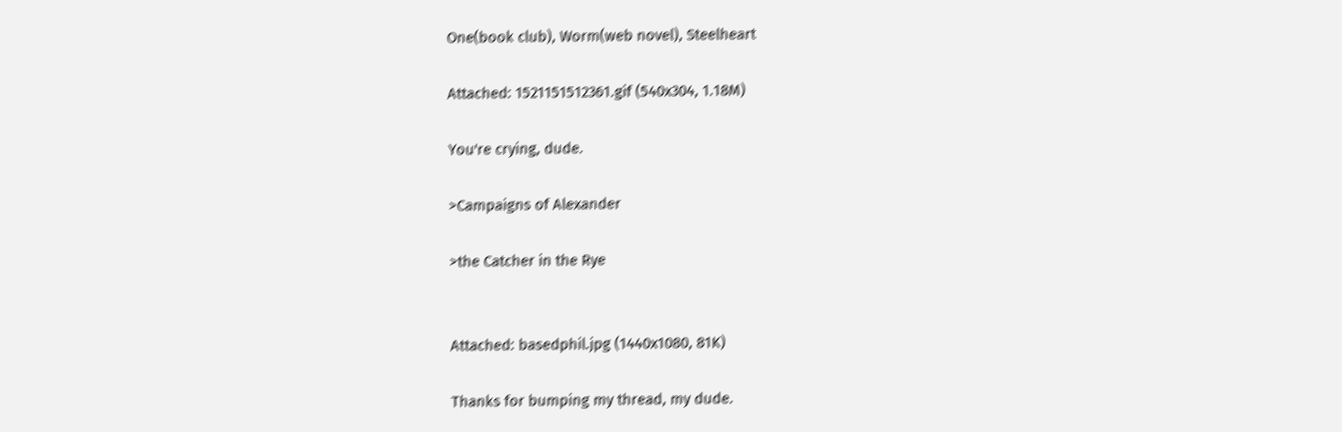One(book club), Worm(web novel), Steelheart

Attached: 1521151512361.gif (540x304, 1.18M)

You're crying, dude.

>Campaigns of Alexander

>the Catcher in the Rye


Attached: basedphil.jpg (1440x1080, 81K)

Thanks for bumping my thread, my dude.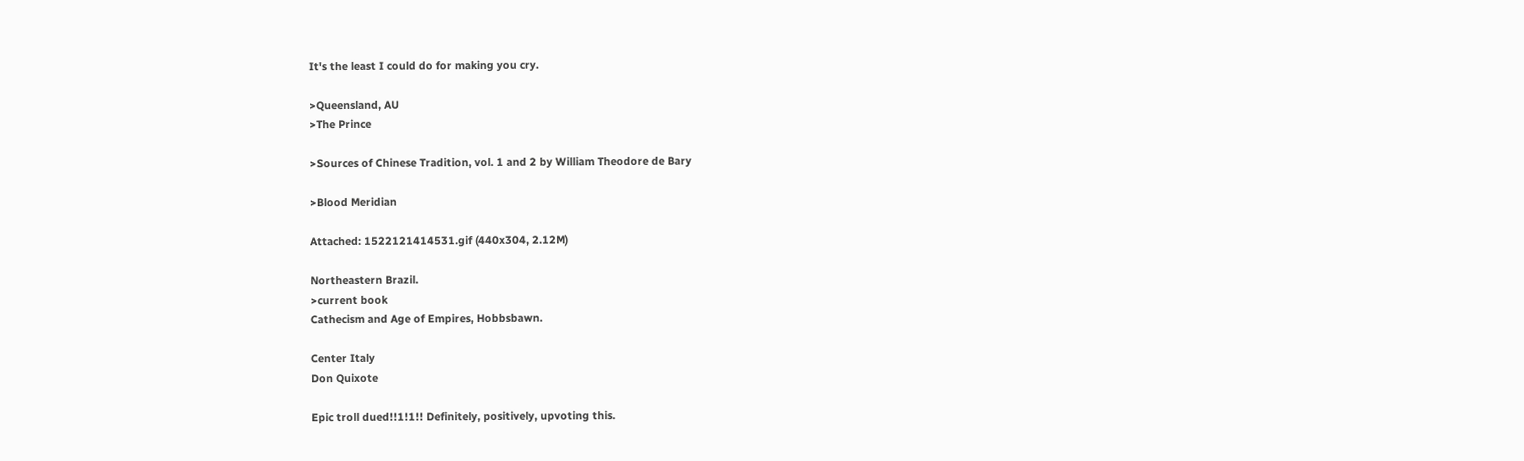It's the least I could do for making you cry.

>Queensland, AU
>The Prince

>Sources of Chinese Tradition, vol. 1 and 2 by William Theodore de Bary

>Blood Meridian

Attached: 1522121414531.gif (440x304, 2.12M)

Northeastern Brazil.
>current book
Cathecism and Age of Empires, Hobbsbawn.

Center Italy
Don Quixote

Epic troll dued!!1!1!! Definitely, positively, upvoting this.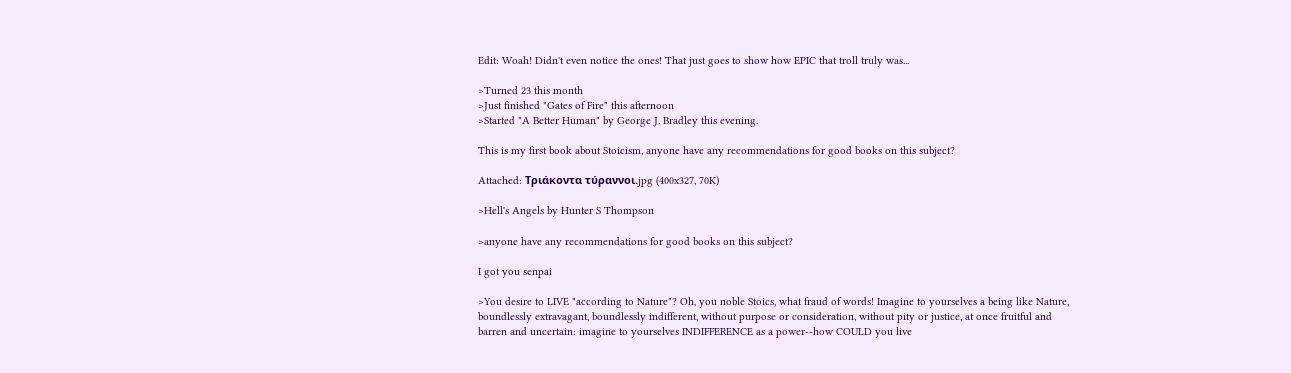Edit: Woah! Didn't even notice the ones! That just goes to show how EPIC that troll truly was...

>Turned 23 this month
>Just finished "Gates of Fire" this afternoon
>Started "A Better Human" by George J. Bradley this evening.

This is my first book about Stoicism, anyone have any recommendations for good books on this subject?

Attached: Τριάκοντα τύραννοι.jpg (400x327, 70K)

>Hell's Angels by Hunter S Thompson

>anyone have any recommendations for good books on this subject?

I got you senpai

>You desire to LIVE "according to Nature"? Oh, you noble Stoics, what fraud of words! Imagine to yourselves a being like Nature, boundlessly extravagant, boundlessly indifferent, without purpose or consideration, without pity or justice, at once fruitful and barren and uncertain: imagine to yourselves INDIFFERENCE as a power--how COULD you live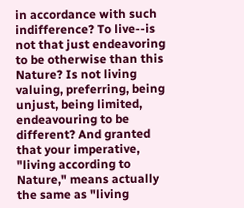in accordance with such indifference? To live--is not that just endeavoring to be otherwise than this Nature? Is not living valuing, preferring, being unjust, being limited, endeavouring to be different? And granted that your imperative, "living according to Nature," means actually the same as "living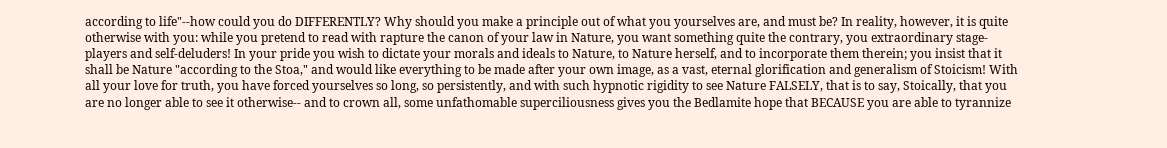according to life"--how could you do DIFFERENTLY? Why should you make a principle out of what you yourselves are, and must be? In reality, however, it is quite otherwise with you: while you pretend to read with rapture the canon of your law in Nature, you want something quite the contrary, you extraordinary stage-players and self-deluders! In your pride you wish to dictate your morals and ideals to Nature, to Nature herself, and to incorporate them therein; you insist that it shall be Nature "according to the Stoa," and would like everything to be made after your own image, as a vast, eternal glorification and generalism of Stoicism! With all your love for truth, you have forced yourselves so long, so persistently, and with such hypnotic rigidity to see Nature FALSELY, that is to say, Stoically, that you are no longer able to see it otherwise-- and to crown all, some unfathomable superciliousness gives you the Bedlamite hope that BECAUSE you are able to tyrannize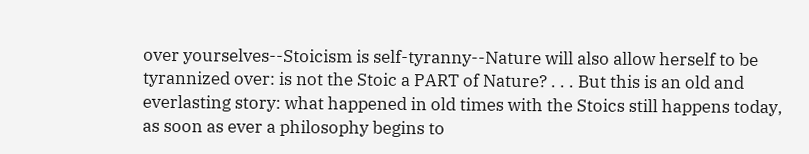over yourselves--Stoicism is self-tyranny--Nature will also allow herself to be tyrannized over: is not the Stoic a PART of Nature? . . . But this is an old and everlasting story: what happened in old times with the Stoics still happens today, as soon as ever a philosophy begins to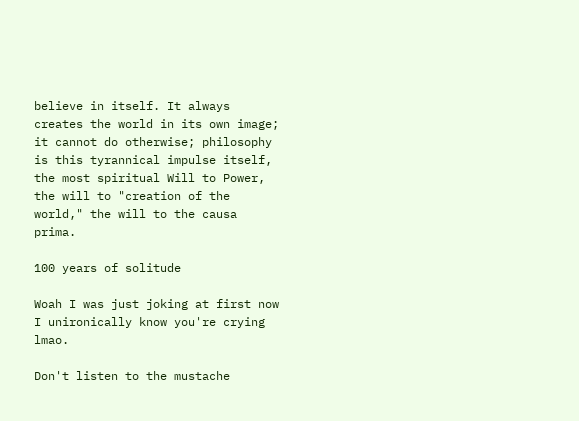believe in itself. It always creates the world in its own image; it cannot do otherwise; philosophy is this tyrannical impulse itself, the most spiritual Will to Power, the will to "creation of the world," the will to the causa prima.

100 years of solitude

Woah I was just joking at first now I unironically know you're crying lmao.

Don't listen to the mustache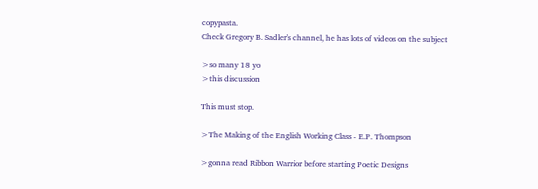copypasta.
Check Gregory B. Sadler's channel, he has lots of videos on the subject

>so many 18 yo
>this discussion

This must stop.

>The Making of the English Working Class - E.P. Thompson

>gonna read Ribbon Warrior before starting Poetic Designs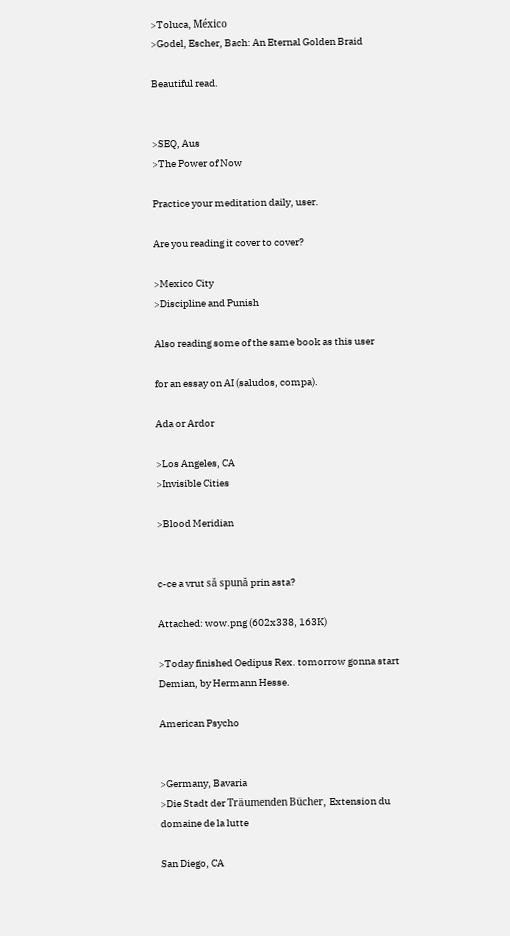>Toluca, México
>Godel, Escher, Bach: An Eternal Golden Braid

Beautiful read.


>SEQ, Aus
>The Power of Now

Practice your meditation daily, user.

Are you reading it cover to cover?

>Mexico City
>Discipline and Punish

Also reading some of the same book as this user

for an essay on AI (saludos, compa).

Ada or Ardor

>Los Angeles, CA
>Invisible Cities

>Blood Meridian


c-ce a vrut să spună prin asta?

Attached: wow.png (602x338, 163K)

>Today finished Oedipus Rex. tomorrow gonna start Demian, by Hermann Hesse.

American Psycho


>Germany, Bavaria
>Die Stadt der Träumenden Bücher, Extension du domaine de la lutte

San Diego, CA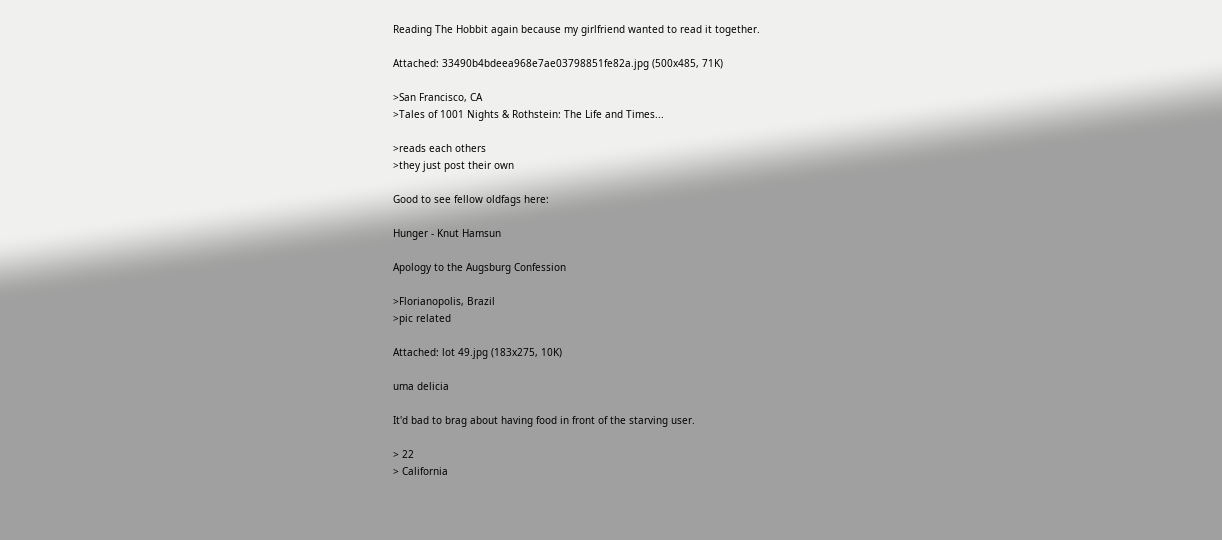Reading The Hobbit again because my girlfriend wanted to read it together.

Attached: 33490b4bdeea968e7ae03798851fe82a.jpg (500x485, 71K)

>San Francisco, CA
>Tales of 1001 Nights & Rothstein: The Life and Times...

>reads each others
>they just post their own

Good to see fellow oldfags here:

Hunger - Knut Hamsun

Apology to the Augsburg Confession

>Florianopolis, Brazil
>pic related

Attached: lot 49.jpg (183x275, 10K)

uma delicia

It'd bad to brag about having food in front of the starving user.

> 22
> California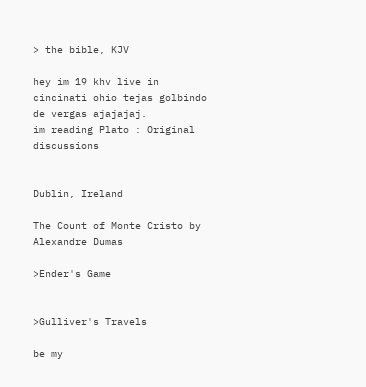> the bible, KJV

hey im 19 khv live in cincinati ohio tejas golbindo de vergas ajajajaj.
im reading Plato : Original discussions


Dublin, Ireland

The Count of Monte Cristo by Alexandre Dumas

>Ender's Game


>Gulliver's Travels

be my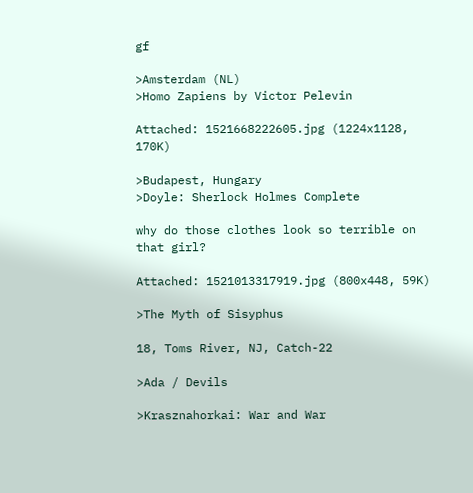gf

>Amsterdam (NL)
>Homo Zapiens by Victor Pelevin

Attached: 1521668222605.jpg (1224x1128, 170K)

>Budapest, Hungary
>Doyle: Sherlock Holmes Complete

why do those clothes look so terrible on that girl?

Attached: 1521013317919.jpg (800x448, 59K)

>The Myth of Sisyphus

18, Toms River, NJ, Catch-22

>Ada / Devils

>Krasznahorkai: War and War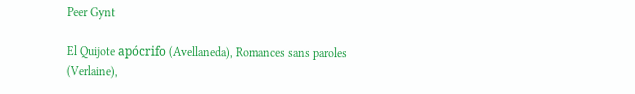Peer Gynt

El Quijote apócrifo (Avellaneda), Romances sans paroles (Verlaine),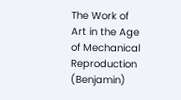The Work of Art in the Age of Mechanical Reproduction (Benjamin)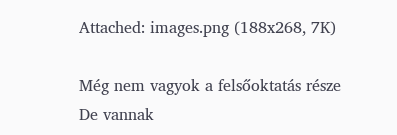Attached: images.png (188x268, 7K)

Még nem vagyok a felsőoktatás része
De vannak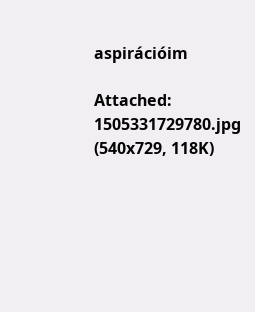aspirációim

Attached: 1505331729780.jpg (540x729, 118K)